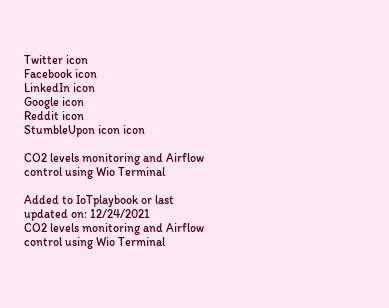Twitter icon
Facebook icon
LinkedIn icon
Google icon
Reddit icon
StumbleUpon icon icon

CO2 levels monitoring and Airflow control using Wio Terminal

Added to IoTplaybook or last updated on: 12/24/2021
CO2 levels monitoring and Airflow control using Wio Terminal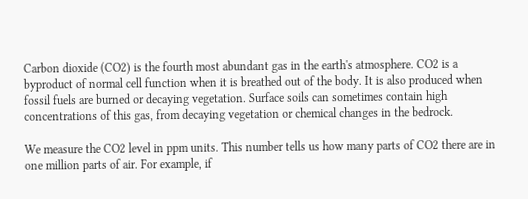Carbon dioxide (CO2) is the fourth most abundant gas in the earth's atmosphere. CO2 is a byproduct of normal cell function when it is breathed out of the body. It is also produced when fossil fuels are burned or decaying vegetation. Surface soils can sometimes contain high concentrations of this gas, from decaying vegetation or chemical changes in the bedrock.

We measure the CO2 level in ppm units. This number tells us how many parts of CO2 there are in one million parts of air. For example, if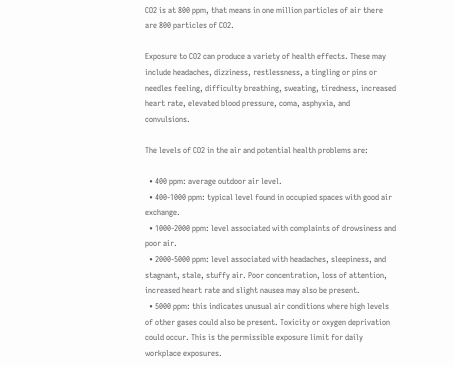CO2 is at 800 ppm, that means in one million particles of air there are 800 particles of CO2.

Exposure to CO2 can produce a variety of health effects. These may include headaches, dizziness, restlessness, a tingling or pins or needles feeling, difficulty breathing, sweating, tiredness, increased heart rate, elevated blood pressure, coma, asphyxia, and convulsions.

The levels of CO2 in the air and potential health problems are:

  • 400 ppm: average outdoor air level.
  • 400-1000 ppm: typical level found in occupied spaces with good air exchange.
  • 1000-2000 ppm: level associated with complaints of drowsiness and poor air.
  • 2000-5000 ppm: level associated with headaches, sleepiness, and stagnant, stale, stuffy air. Poor concentration, loss of attention, increased heart rate and slight nausea may also be present.
  • 5000 ppm: this indicates unusual air conditions where high levels of other gases could also be present. Toxicity or oxygen deprivation could occur. This is the permissible exposure limit for daily workplace exposures.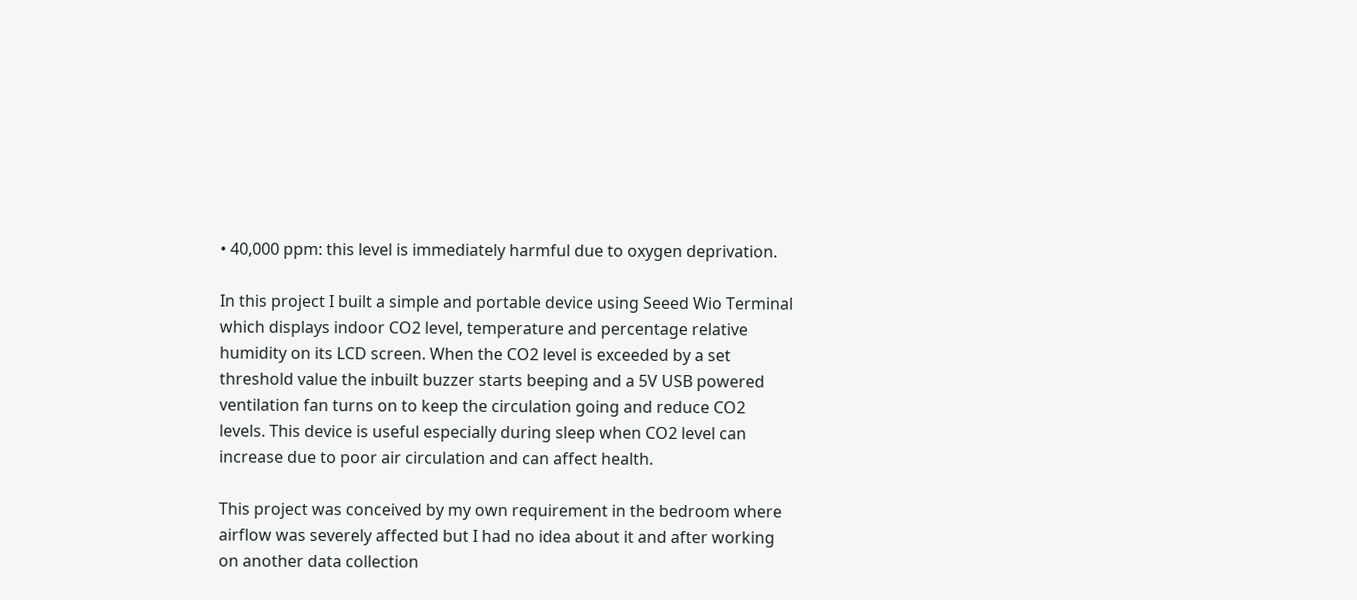• 40,000 ppm: this level is immediately harmful due to oxygen deprivation.

In this project I built a simple and portable device using Seeed Wio Terminal which displays indoor CO2 level, temperature and percentage relative humidity on its LCD screen. When the CO2 level is exceeded by a set threshold value the inbuilt buzzer starts beeping and a 5V USB powered ventilation fan turns on to keep the circulation going and reduce CO2 levels. This device is useful especially during sleep when CO2 level can increase due to poor air circulation and can affect health.

This project was conceived by my own requirement in the bedroom where airflow was severely affected but I had no idea about it and after working on another data collection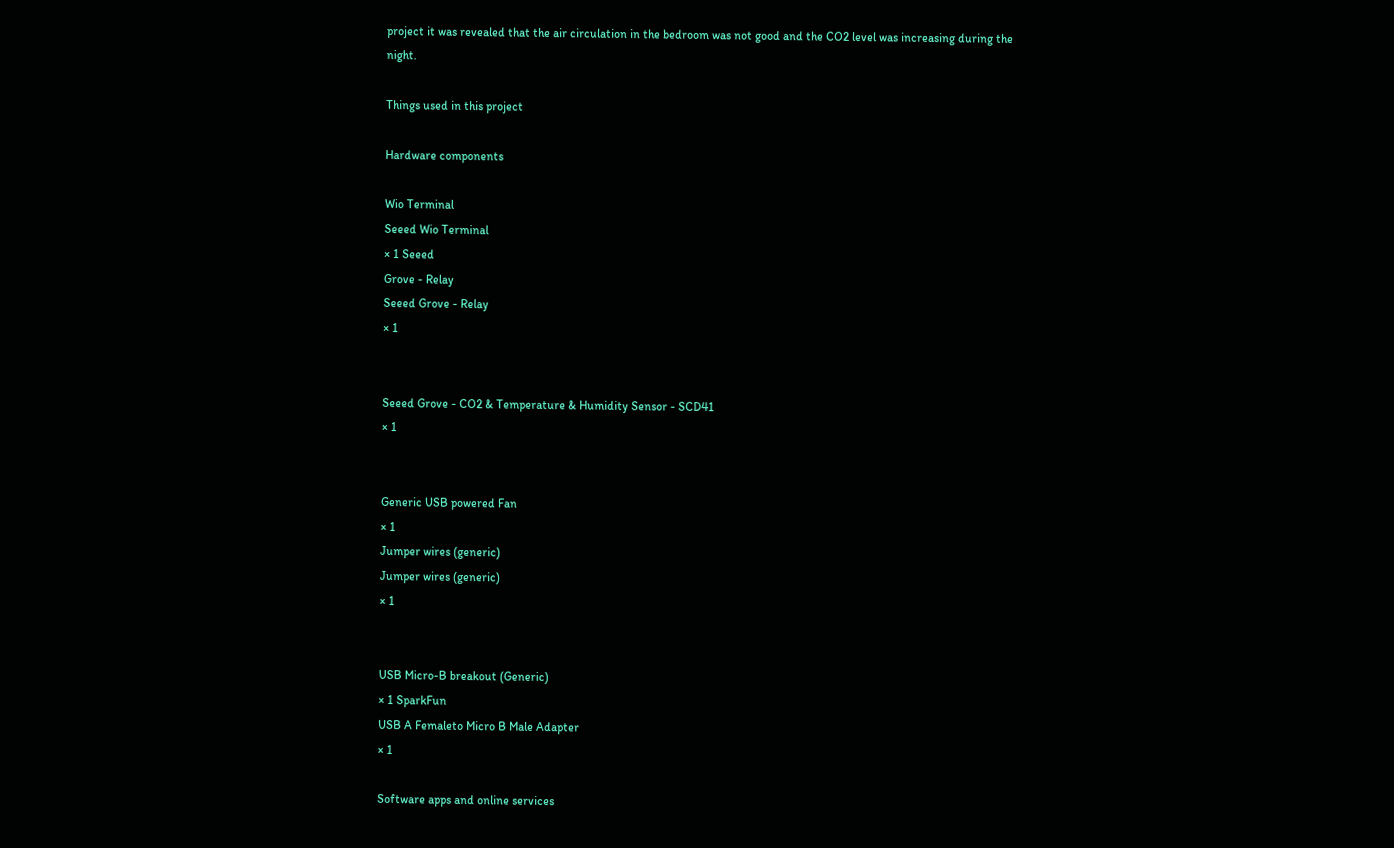project it was revealed that the air circulation in the bedroom was not good and the CO2 level was increasing during the night.

Things used in this project

Hardware components

Wio Terminal
Seeed Wio Terminal
× 1 Seeed
Grove - Relay
Seeed Grove - Relay
× 1


Seeed Grove - CO2 & Temperature & Humidity Sensor - SCD41
× 1


Generic USB powered Fan
× 1
Jumper wires (generic)
Jumper wires (generic)
× 1


USB Micro-B breakout (Generic)
× 1 SparkFun
USB A Femaleto Micro B Male Adapter
× 1

Software apps and online services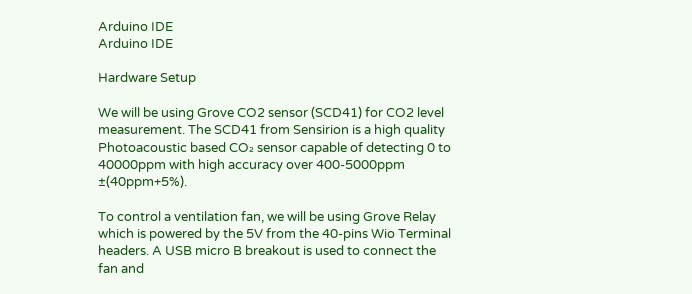Arduino IDE
Arduino IDE

Hardware Setup

We will be using Grove CO2 sensor (SCD41) for CO2 level measurement. The SCD41 from Sensirion is a high quality Photoacoustic based CO₂ sensor capable of detecting 0 to 40000ppm with high accuracy over 400-5000ppm ±(40ppm+5%).

To control a ventilation fan, we will be using Grove Relay which is powered by the 5V from the 40-pins Wio Terminal headers. A USB micro B breakout is used to connect the fan and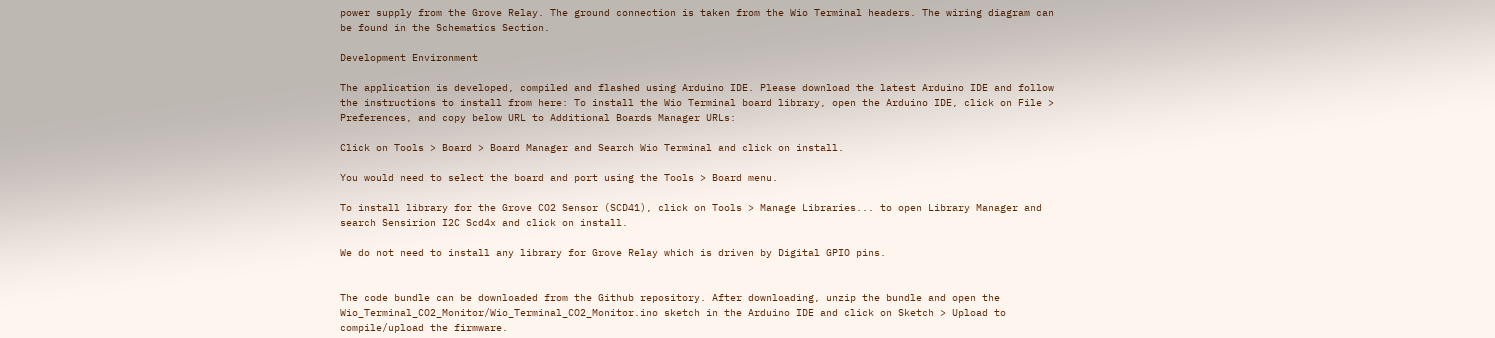power supply from the Grove Relay. The ground connection is taken from the Wio Terminal headers. The wiring diagram can be found in the Schematics Section.

Development Environment

The application is developed, compiled and flashed using Arduino IDE. Please download the latest Arduino IDE and follow the instructions to install from here: To install the Wio Terminal board library, open the Arduino IDE, click on File > Preferences, and copy below URL to Additional Boards Manager URLs:

Click on Tools > Board > Board Manager and Search Wio Terminal and click on install.

You would need to select the board and port using the Tools > Board menu.

To install library for the Grove CO2 Sensor (SCD41), click on Tools > Manage Libraries... to open Library Manager and search Sensirion I2C Scd4x and click on install.

We do not need to install any library for Grove Relay which is driven by Digital GPIO pins.


The code bundle can be downloaded from the Github repository. After downloading, unzip the bundle and open the Wio_Terminal_CO2_Monitor/Wio_Terminal_CO2_Monitor.ino sketch in the Arduino IDE and click on Sketch > Upload to compile/upload the firmware.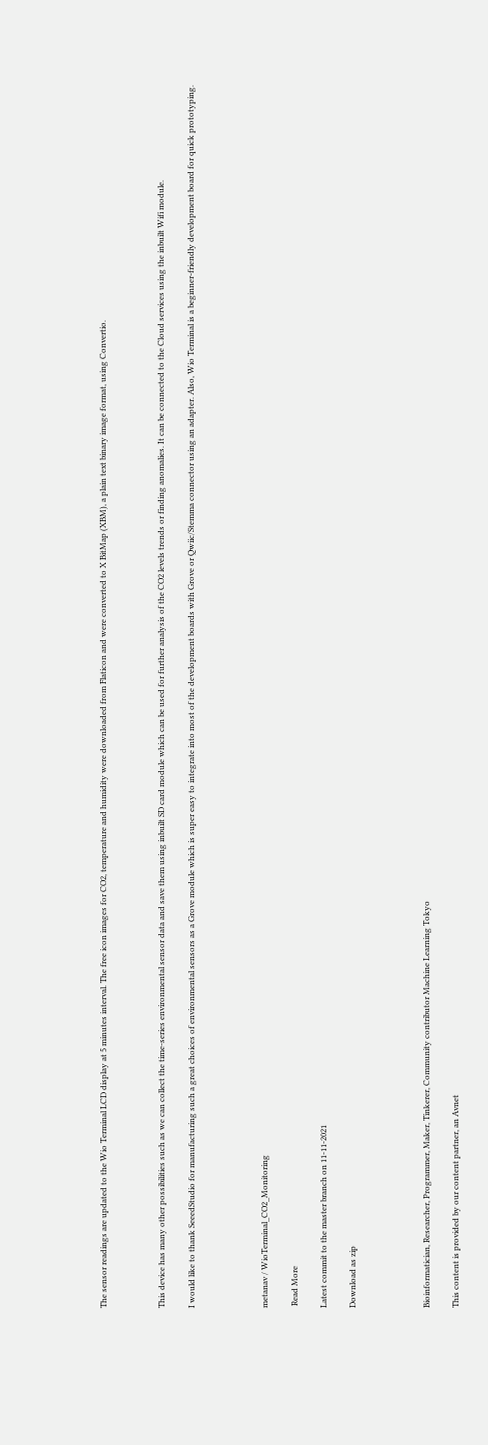The sensor readings are updated to the Wio Terminal LCD display at 5 minutes interval. The free icon images for CO2, temperature and humidity were downloaded from Flaticon and were converted to X BitMap (XBM), a plain text binary image format, using Convertio.



This device has many other possibilities such as we can collect the time-series environmental sensor data and save them using inbuilt SD card module which can be used for further analysis of the CO2 levels trends or finding anomalies. It can be connected to the Cloud services using the inbuilt Wifi module.

I would like to thank SeeedStudio for manufacturing such a great choices of environmental sensors as a Grove module which is super easy to integrate into most of the development boards with Grove or Qwiic/Stemma connector using an adapter. Also, Wio Terminal is a beginner-friendly development board for quick prototyping.




metanav / WioTerminal_CO2_Monitoring

 Read More

Latest commit to the master branch on 11-11-2021

Download as zip




Bioinformatician, Researcher, Programmer, Maker, Tinkerer, Community contributor Machine Learning Tokyo

This content is provided by our content partner, an Avnet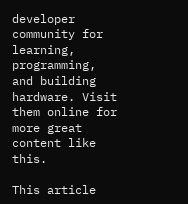developer community for learning, programming, and building hardware. Visit them online for more great content like this.

This article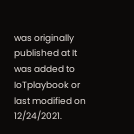was originally published at It was added to IoTplaybook or last modified on 12/24/2021.